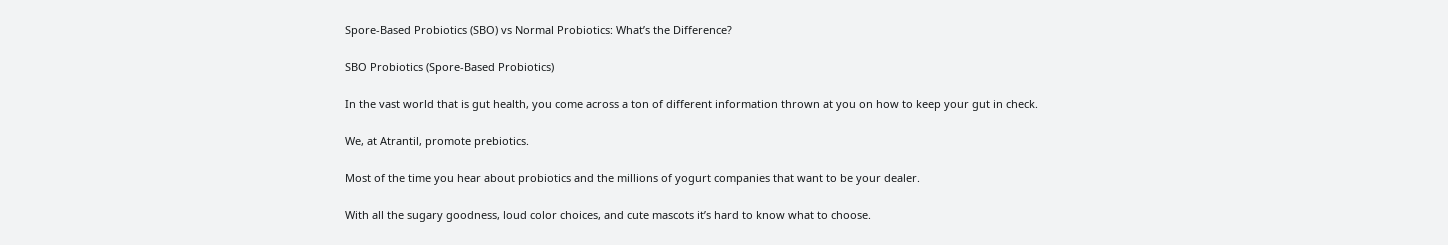Spore-Based Probiotics (SBO) vs Normal Probiotics: What’s the Difference?

SBO Probiotics (Spore-Based Probiotics)

In the vast world that is gut health, you come across a ton of different information thrown at you on how to keep your gut in check.

We, at Atrantil, promote prebiotics.

Most of the time you hear about probiotics and the millions of yogurt companies that want to be your dealer.

With all the sugary goodness, loud color choices, and cute mascots it’s hard to know what to choose.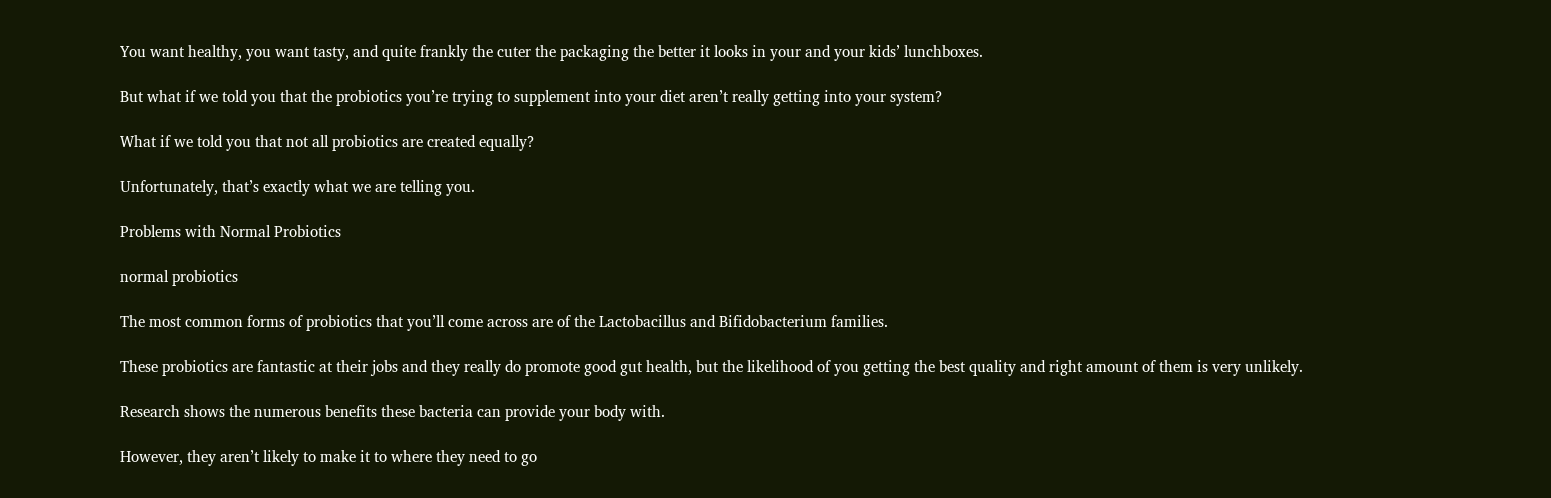You want healthy, you want tasty, and quite frankly the cuter the packaging the better it looks in your and your kids’ lunchboxes.

But what if we told you that the probiotics you’re trying to supplement into your diet aren’t really getting into your system?

What if we told you that not all probiotics are created equally?

Unfortunately, that’s exactly what we are telling you.

Problems with Normal Probiotics

normal probiotics

The most common forms of probiotics that you’ll come across are of the Lactobacillus and Bifidobacterium families.

These probiotics are fantastic at their jobs and they really do promote good gut health, but the likelihood of you getting the best quality and right amount of them is very unlikely.

Research shows the numerous benefits these bacteria can provide your body with.

However, they aren’t likely to make it to where they need to go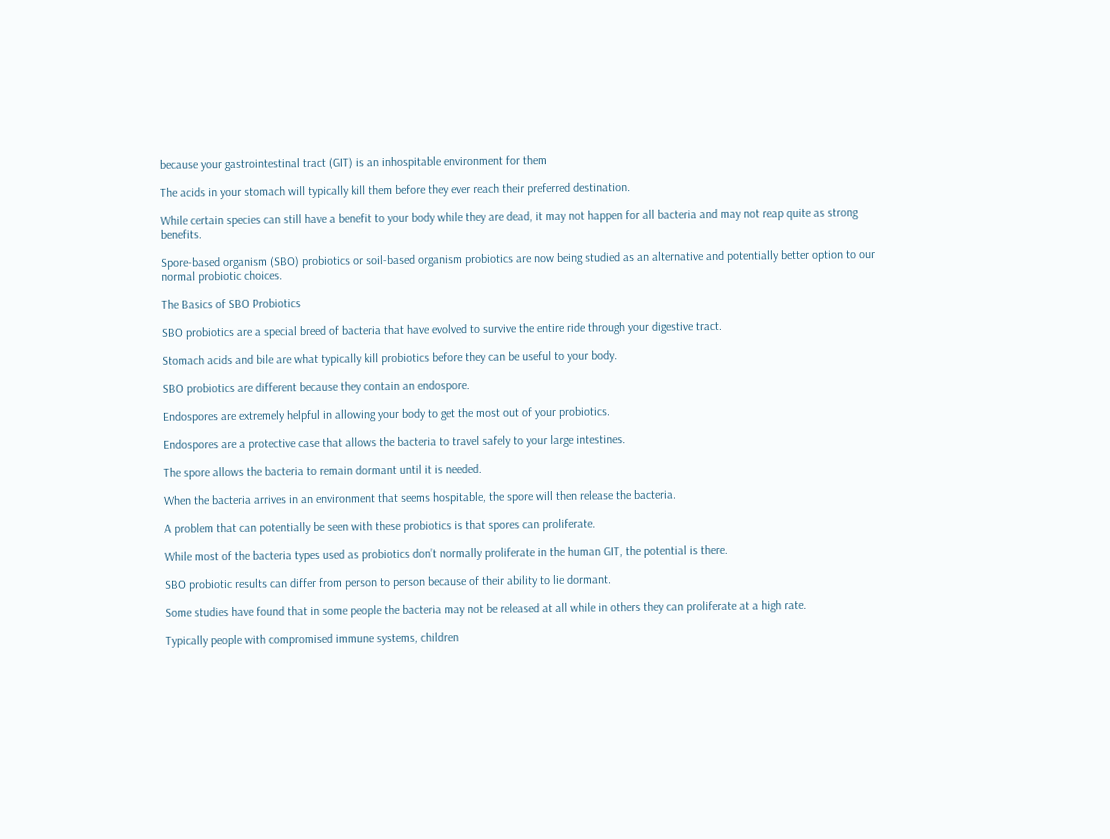because your gastrointestinal tract (GIT) is an inhospitable environment for them

The acids in your stomach will typically kill them before they ever reach their preferred destination.

While certain species can still have a benefit to your body while they are dead, it may not happen for all bacteria and may not reap quite as strong benefits.

Spore-based organism (SBO) probiotics or soil-based organism probiotics are now being studied as an alternative and potentially better option to our normal probiotic choices.

The Basics of SBO Probiotics

SBO probiotics are a special breed of bacteria that have evolved to survive the entire ride through your digestive tract.

Stomach acids and bile are what typically kill probiotics before they can be useful to your body.

SBO probiotics are different because they contain an endospore.

Endospores are extremely helpful in allowing your body to get the most out of your probiotics.

Endospores are a protective case that allows the bacteria to travel safely to your large intestines.

The spore allows the bacteria to remain dormant until it is needed.

When the bacteria arrives in an environment that seems hospitable, the spore will then release the bacteria.

A problem that can potentially be seen with these probiotics is that spores can proliferate.

While most of the bacteria types used as probiotics don’t normally proliferate in the human GIT, the potential is there.

SBO probiotic results can differ from person to person because of their ability to lie dormant.

Some studies have found that in some people the bacteria may not be released at all while in others they can proliferate at a high rate.

Typically people with compromised immune systems, children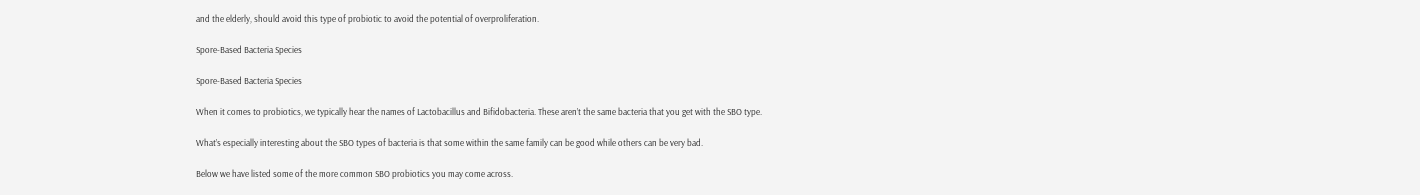and the elderly, should avoid this type of probiotic to avoid the potential of overproliferation.

Spore-Based Bacteria Species

Spore-Based Bacteria Species

When it comes to probiotics, we typically hear the names of Lactobacillus and Bifidobacteria. These aren’t the same bacteria that you get with the SBO type.

What’s especially interesting about the SBO types of bacteria is that some within the same family can be good while others can be very bad.

Below we have listed some of the more common SBO probiotics you may come across.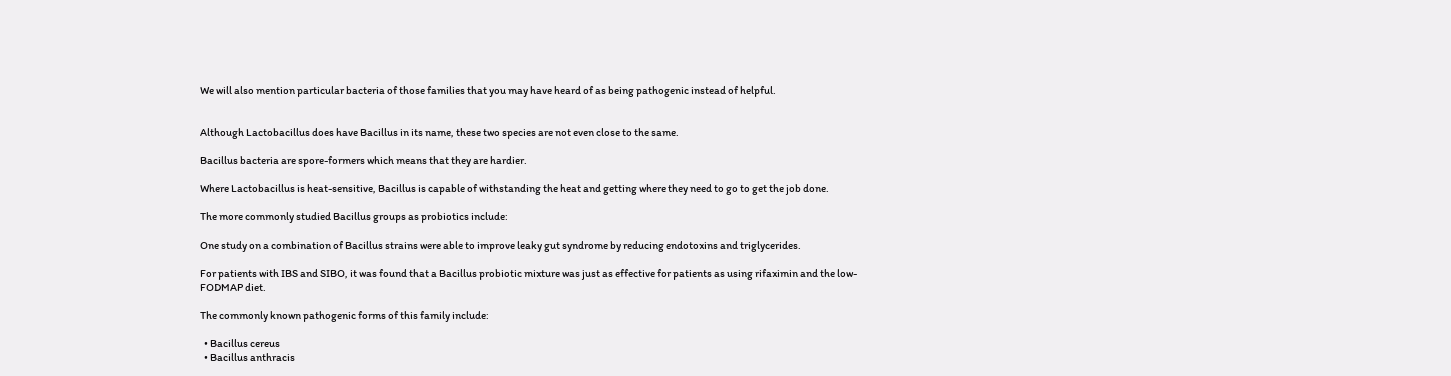We will also mention particular bacteria of those families that you may have heard of as being pathogenic instead of helpful.


Although Lactobacillus does have Bacillus in its name, these two species are not even close to the same.

Bacillus bacteria are spore-formers which means that they are hardier.

Where Lactobacillus is heat-sensitive, Bacillus is capable of withstanding the heat and getting where they need to go to get the job done.

The more commonly studied Bacillus groups as probiotics include:

One study on a combination of Bacillus strains were able to improve leaky gut syndrome by reducing endotoxins and triglycerides.

For patients with IBS and SIBO, it was found that a Bacillus probiotic mixture was just as effective for patients as using rifaximin and the low-FODMAP diet.

The commonly known pathogenic forms of this family include:

  • Bacillus cereus
  • Bacillus anthracis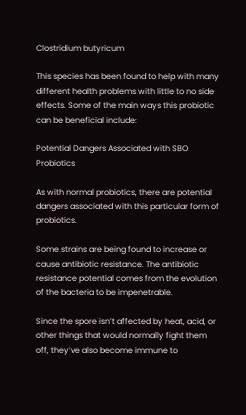Clostridium butyricum

This species has been found to help with many different health problems with little to no side effects. Some of the main ways this probiotic can be beneficial include:

Potential Dangers Associated with SBO Probiotics

As with normal probiotics, there are potential dangers associated with this particular form of probiotics.

Some strains are being found to increase or cause antibiotic resistance. The antibiotic resistance potential comes from the evolution of the bacteria to be impenetrable.

Since the spore isn’t affected by heat, acid, or other things that would normally fight them off, they’ve also become immune to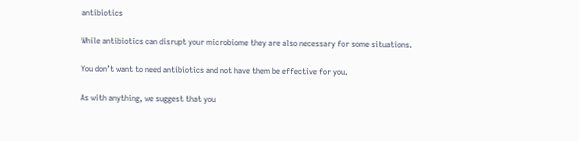antibiotics

While antibiotics can disrupt your microbiome they are also necessary for some situations.

You don’t want to need antibiotics and not have them be effective for you.

As with anything, we suggest that you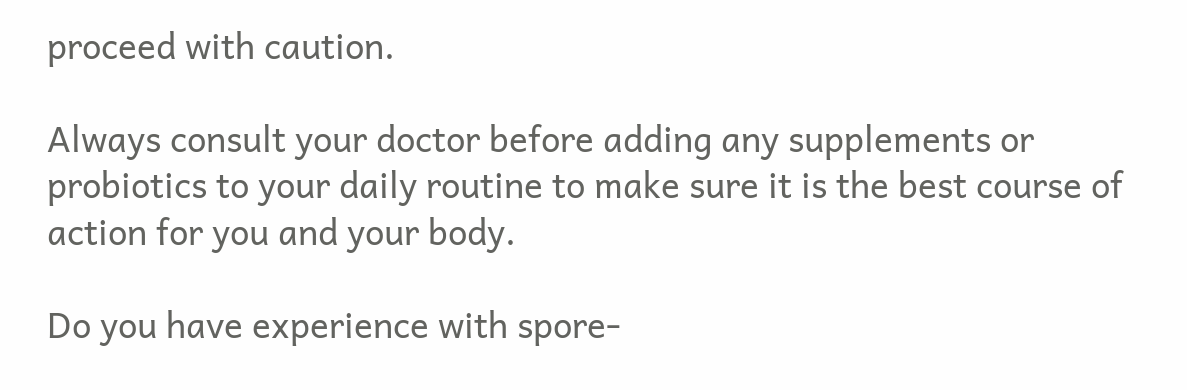proceed with caution.

Always consult your doctor before adding any supplements or probiotics to your daily routine to make sure it is the best course of action for you and your body.

Do you have experience with spore-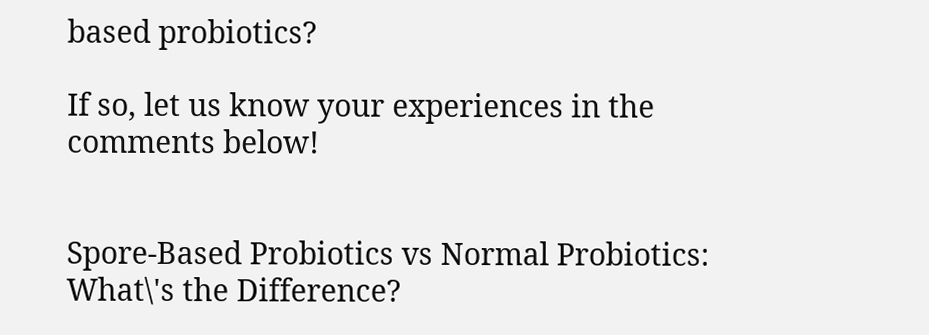based probiotics?

If so, let us know your experiences in the comments below!


Spore-Based Probiotics vs Normal Probiotics: What\'s the Difference?